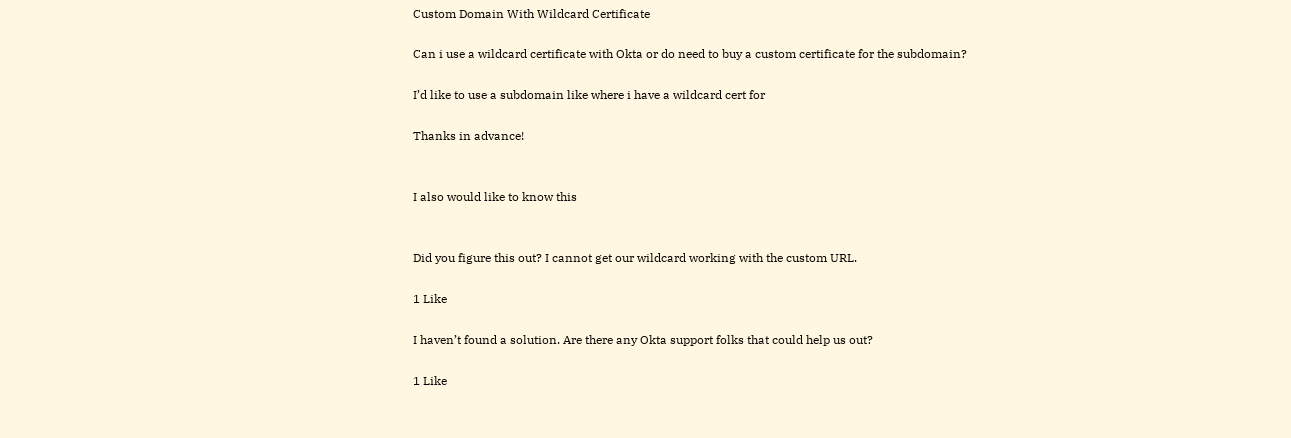Custom Domain With Wildcard Certificate

Can i use a wildcard certificate with Okta or do need to buy a custom certificate for the subdomain?

I’d like to use a subdomain like where i have a wildcard cert for

Thanks in advance!


I also would like to know this


Did you figure this out? I cannot get our wildcard working with the custom URL.

1 Like

I haven’t found a solution. Are there any Okta support folks that could help us out?

1 Like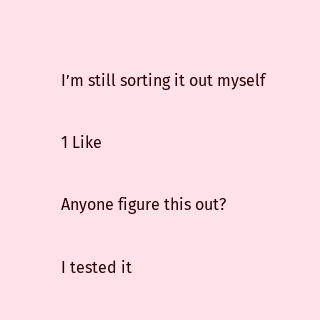I’m still sorting it out myself

1 Like

Anyone figure this out?

I tested it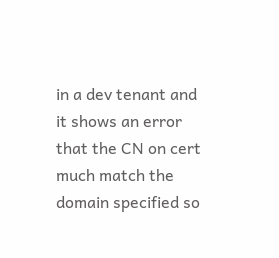in a dev tenant and it shows an error that the CN on cert much match the domain specified so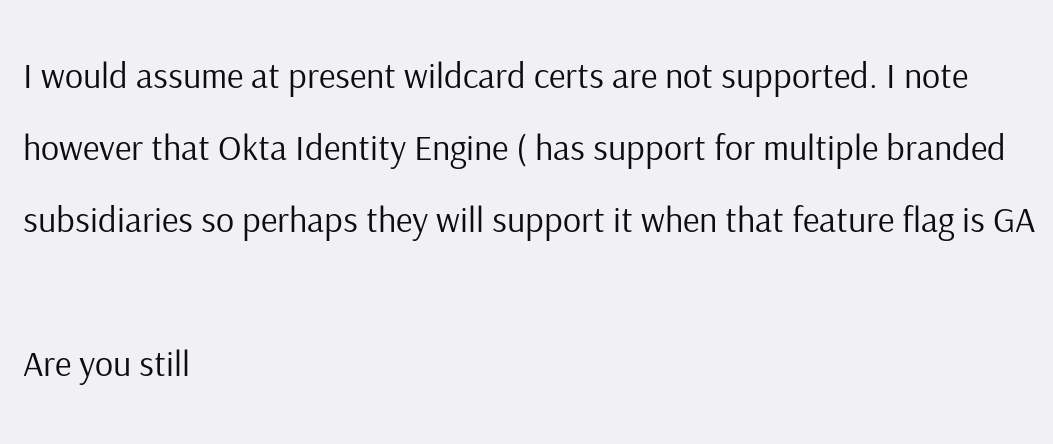I would assume at present wildcard certs are not supported. I note however that Okta Identity Engine ( has support for multiple branded subsidiaries so perhaps they will support it when that feature flag is GA

Are you still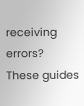receiving errors? These guides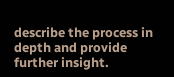describe the process in depth and provide further insight.